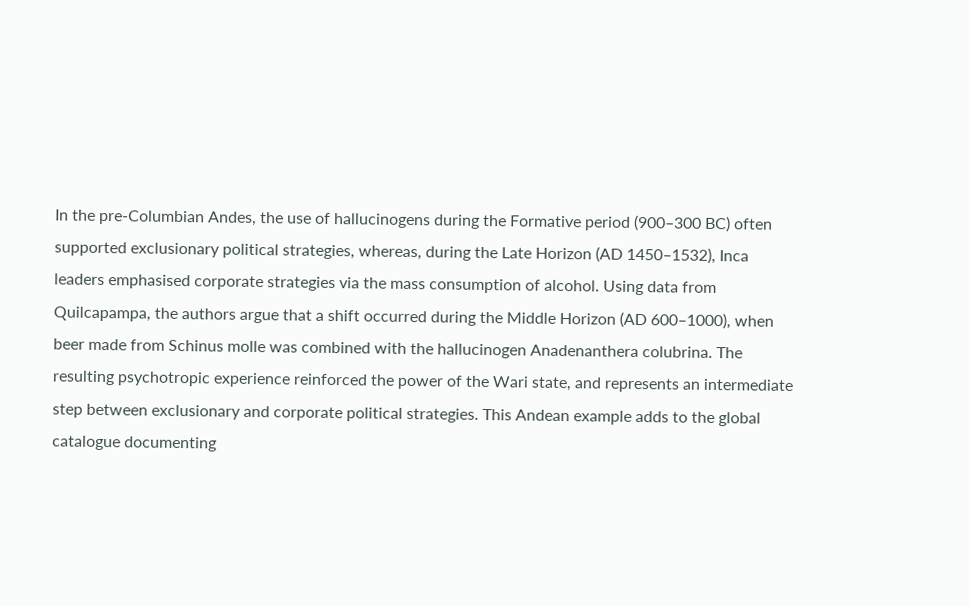In the pre-Columbian Andes, the use of hallucinogens during the Formative period (900–300 BC) often supported exclusionary political strategies, whereas, during the Late Horizon (AD 1450–1532), Inca leaders emphasised corporate strategies via the mass consumption of alcohol. Using data from Quilcapampa, the authors argue that a shift occurred during the Middle Horizon (AD 600–1000), when beer made from Schinus molle was combined with the hallucinogen Anadenanthera colubrina. The resulting psychotropic experience reinforced the power of the Wari state, and represents an intermediate step between exclusionary and corporate political strategies. This Andean example adds to the global catalogue documenting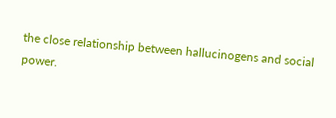the close relationship between hallucinogens and social power.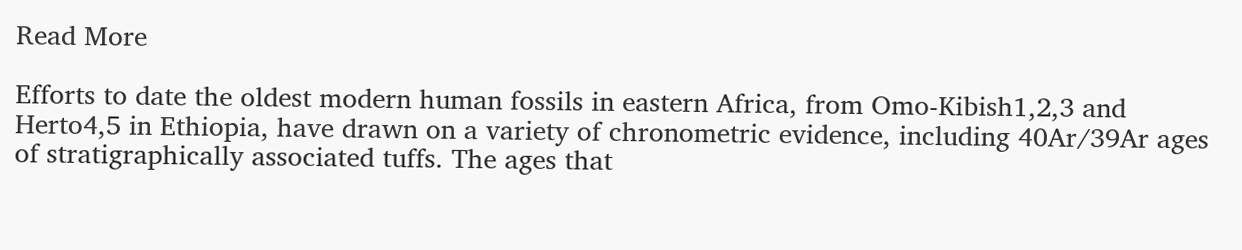Read More

Efforts to date the oldest modern human fossils in eastern Africa, from Omo-Kibish1,2,3 and Herto4,5 in Ethiopia, have drawn on a variety of chronometric evidence, including 40Ar/39Ar ages of stratigraphically associated tuffs. The ages that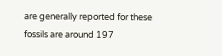are generally reported for these fossils are around 197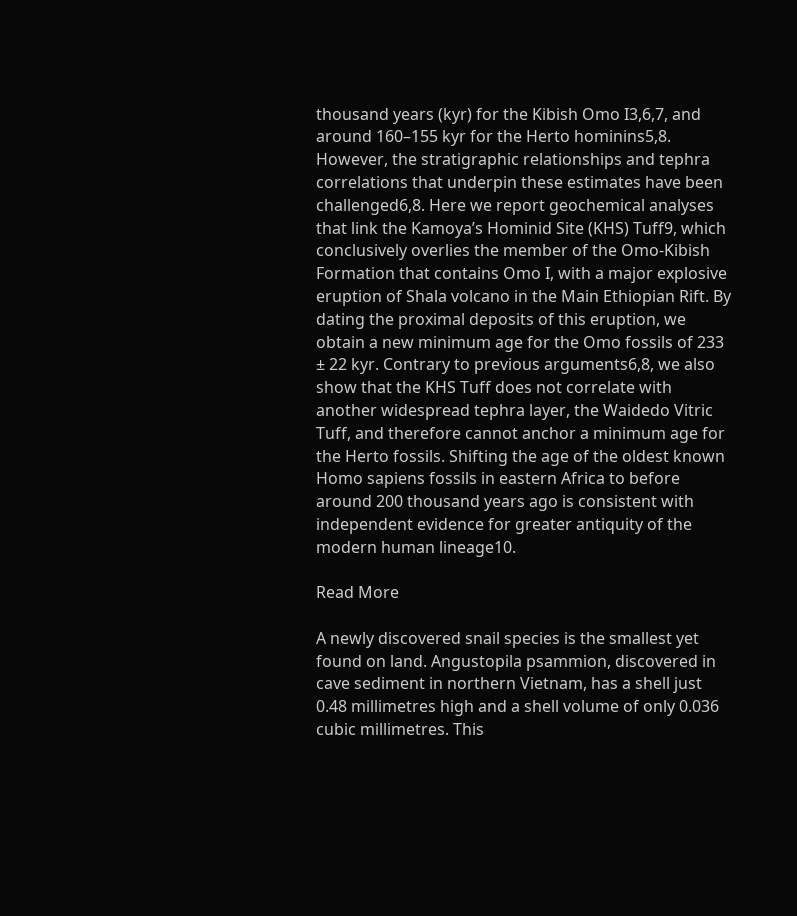thousand years (kyr) for the Kibish Omo I3,6,7, and around 160–155 kyr for the Herto hominins5,8. However, the stratigraphic relationships and tephra correlations that underpin these estimates have been challenged6,8. Here we report geochemical analyses that link the Kamoya’s Hominid Site (KHS) Tuff9, which conclusively overlies the member of the Omo-Kibish Formation that contains Omo I, with a major explosive eruption of Shala volcano in the Main Ethiopian Rift. By dating the proximal deposits of this eruption, we obtain a new minimum age for the Omo fossils of 233 ± 22 kyr. Contrary to previous arguments6,8, we also show that the KHS Tuff does not correlate with another widespread tephra layer, the Waidedo Vitric Tuff, and therefore cannot anchor a minimum age for the Herto fossils. Shifting the age of the oldest known Homo sapiens fossils in eastern Africa to before around 200 thousand years ago is consistent with independent evidence for greater antiquity of the modern human lineage10.

Read More

A newly discovered snail species is the smallest yet found on land. Angustopila psammion, discovered in cave sediment in northern Vietnam, has a shell just 0.48 millimetres high and a shell volume of only 0.036 cubic millimetres. This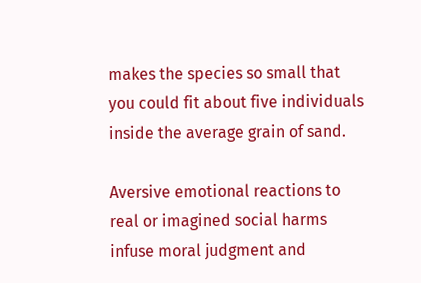makes the species so small that you could fit about five individuals inside the average grain of sand.

Aversive emotional reactions to real or imagined social harms infuse moral judgment and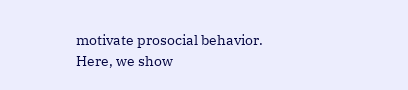motivate prosocial behavior. Here, we show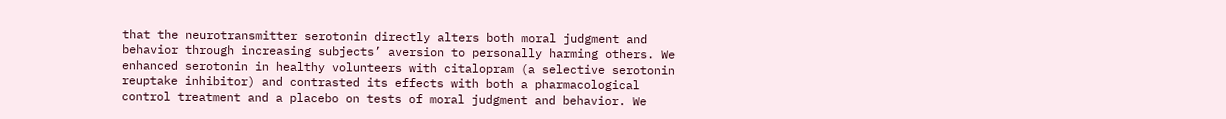that the neurotransmitter serotonin directly alters both moral judgment and behavior through increasing subjects’ aversion to personally harming others. We enhanced serotonin in healthy volunteers with citalopram (a selective serotonin reuptake inhibitor) and contrasted its effects with both a pharmacological control treatment and a placebo on tests of moral judgment and behavior. We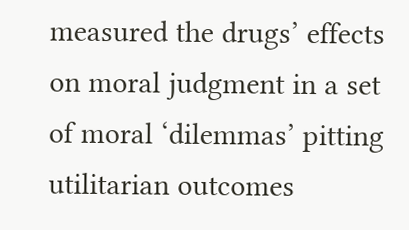measured the drugs’ effects on moral judgment in a set of moral ‘dilemmas’ pitting utilitarian outcomes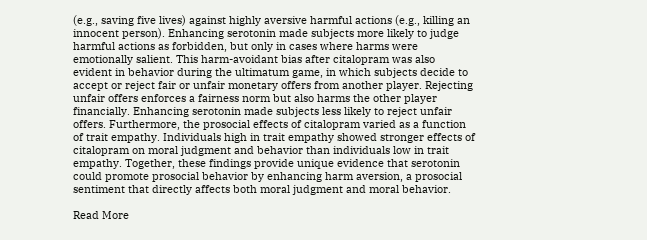(e.g., saving five lives) against highly aversive harmful actions (e.g., killing an innocent person). Enhancing serotonin made subjects more likely to judge harmful actions as forbidden, but only in cases where harms were emotionally salient. This harm-avoidant bias after citalopram was also evident in behavior during the ultimatum game, in which subjects decide to accept or reject fair or unfair monetary offers from another player. Rejecting unfair offers enforces a fairness norm but also harms the other player financially. Enhancing serotonin made subjects less likely to reject unfair offers. Furthermore, the prosocial effects of citalopram varied as a function of trait empathy. Individuals high in trait empathy showed stronger effects of citalopram on moral judgment and behavior than individuals low in trait empathy. Together, these findings provide unique evidence that serotonin could promote prosocial behavior by enhancing harm aversion, a prosocial sentiment that directly affects both moral judgment and moral behavior.

Read More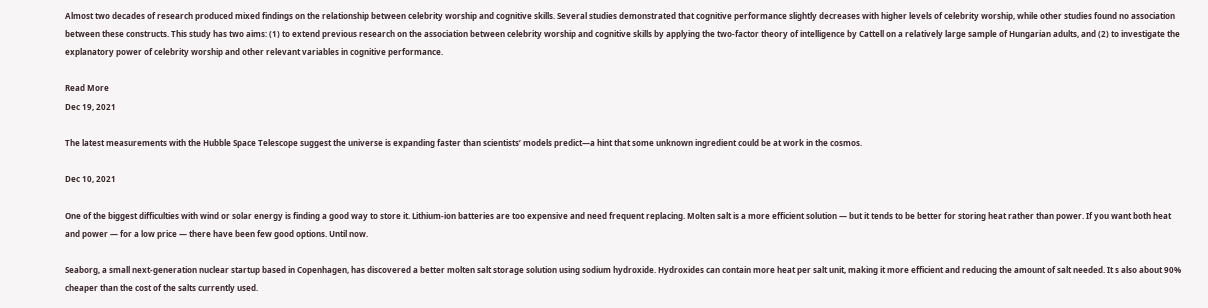Almost two decades of research produced mixed findings on the relationship between celebrity worship and cognitive skills. Several studies demonstrated that cognitive performance slightly decreases with higher levels of celebrity worship, while other studies found no association between these constructs. This study has two aims: (1) to extend previous research on the association between celebrity worship and cognitive skills by applying the two-factor theory of intelligence by Cattell on a relatively large sample of Hungarian adults, and (2) to investigate the explanatory power of celebrity worship and other relevant variables in cognitive performance.

Read More
Dec 19, 2021

The latest measurements with the Hubble Space Telescope suggest the universe is expanding faster than scientists’ models predict—a hint that some unknown ingredient could be at work in the cosmos.

Dec 10, 2021

One of the biggest difficulties with wind or solar energy is finding a good way to store it. Lithium-ion batteries are too expensive and need frequent replacing. Molten salt is a more efficient solution — but it tends to be better for storing heat rather than power. If you want both heat and power — for a low price — there have been few good options. Until now.

Seaborg, a small next-generation nuclear startup based in Copenhagen, has discovered a better molten salt storage solution using sodium hydroxide. Hydroxides can contain more heat per salt unit, making it more efficient and reducing the amount of salt needed. It s also about 90% cheaper than the cost of the salts currently used.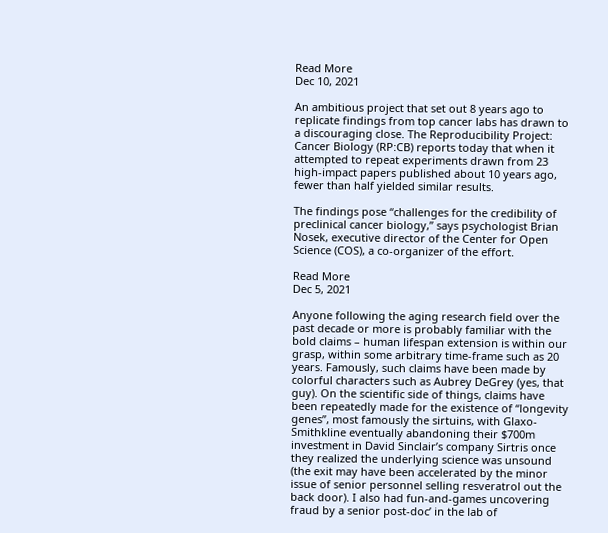Read More
Dec 10, 2021

An ambitious project that set out 8 years ago to replicate findings from top cancer labs has drawn to a discouraging close. The Reproducibility Project: Cancer Biology (RP:CB) reports today that when it attempted to repeat experiments drawn from 23 high-impact papers published about 10 years ago, fewer than half yielded similar results.

The findings pose “challenges for the credibility of preclinical cancer biology,” says psychologist Brian Nosek, executive director of the Center for Open Science (COS), a co-organizer of the effort.

Read More
Dec 5, 2021

Anyone following the aging research field over the past decade or more is probably familiar with the bold claims – human lifespan extension is within our grasp, within some arbitrary time-frame such as 20 years. Famously, such claims have been made by colorful characters such as Aubrey DeGrey (yes, that guy). On the scientific side of things, claims have been repeatedly made for the existence of “longevity genes”, most famously the sirtuins, with Glaxo-Smithkline eventually abandoning their $700m investment in David Sinclair’s company Sirtris once they realized the underlying science was unsound (the exit may have been accelerated by the minor issue of senior personnel selling resveratrol out the back door). I also had fun-and-games uncovering fraud by a senior post-doc’ in the lab of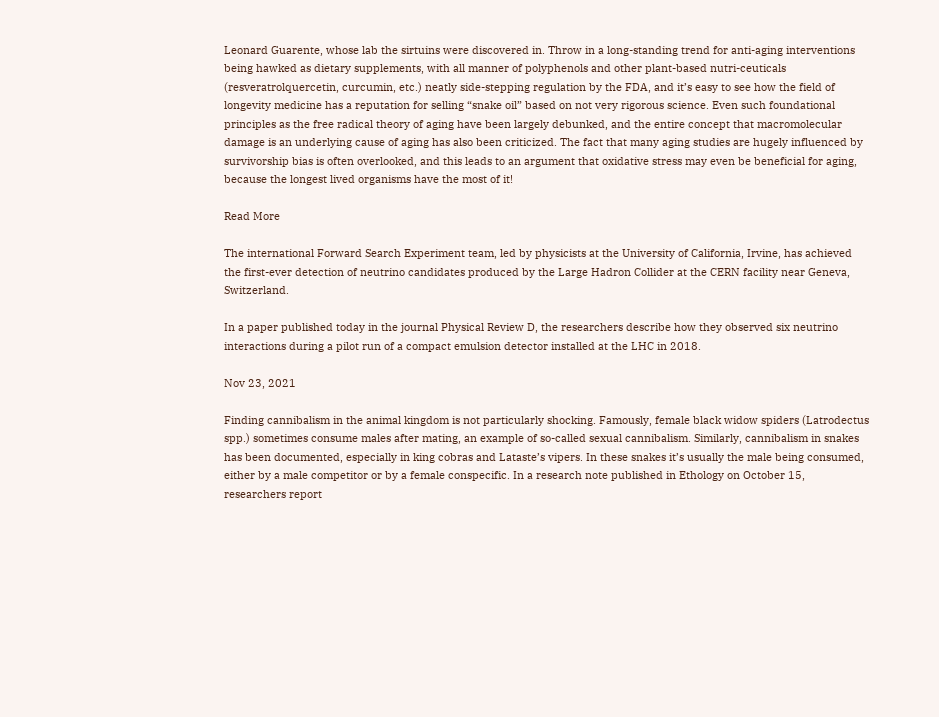Leonard Guarente, whose lab the sirtuins were discovered in. Throw in a long-standing trend for anti-aging interventions being hawked as dietary supplements, with all manner of polyphenols and other plant-based nutri-ceuticals (resveratrolquercetin, curcumin, etc.) neatly side-stepping regulation by the FDA, and it’s easy to see how the field of longevity medicine has a reputation for selling “snake oil” based on not very rigorous science. Even such foundational principles as the free radical theory of aging have been largely debunked, and the entire concept that macromolecular damage is an underlying cause of aging has also been criticized. The fact that many aging studies are hugely influenced by survivorship bias is often overlooked, and this leads to an argument that oxidative stress may even be beneficial for aging, because the longest lived organisms have the most of it!

Read More

The international Forward Search Experiment team, led by physicists at the University of California, Irvine, has achieved the first-ever detection of neutrino candidates produced by the Large Hadron Collider at the CERN facility near Geneva, Switzerland.

In a paper published today in the journal Physical Review D, the researchers describe how they observed six neutrino interactions during a pilot run of a compact emulsion detector installed at the LHC in 2018.

Nov 23, 2021

Finding cannibalism in the animal kingdom is not particularly shocking. Famously, female black widow spiders (Latrodectus spp.) sometimes consume males after mating, an example of so-called sexual cannibalism. Similarly, cannibalism in snakes has been documented, especially in king cobras and Lataste’s vipers. In these snakes it’s usually the male being consumed, either by a male competitor or by a female conspecific. In a research note published in Ethology on October 15, researchers report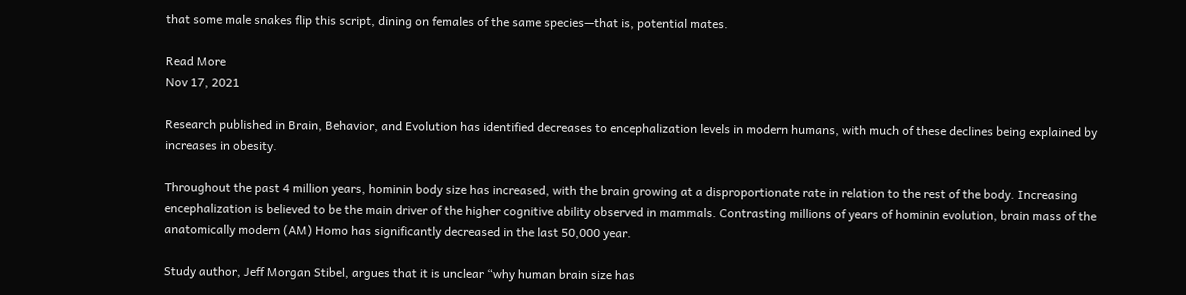that some male snakes flip this script, dining on females of the same species—that is, potential mates.

Read More
Nov 17, 2021

Research published in Brain, Behavior, and Evolution has identified decreases to encephalization levels in modern humans, with much of these declines being explained by increases in obesity.

Throughout the past 4 million years, hominin body size has increased, with the brain growing at a disproportionate rate in relation to the rest of the body. Increasing encephalization is believed to be the main driver of the higher cognitive ability observed in mammals. Contrasting millions of years of hominin evolution, brain mass of the anatomically modern (AM) Homo has significantly decreased in the last 50,000 year.

Study author, Jeff Morgan Stibel, argues that it is unclear “why human brain size has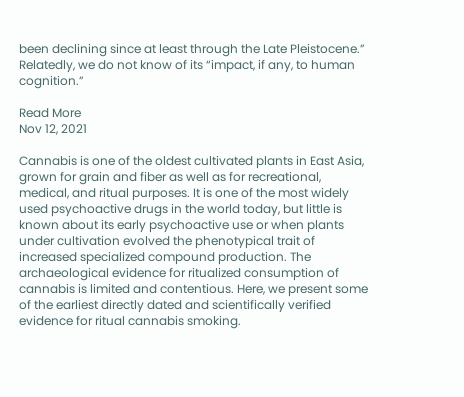been declining since at least through the Late Pleistocene.” Relatedly, we do not know of its “impact, if any, to human cognition.”

Read More
Nov 12, 2021

Cannabis is one of the oldest cultivated plants in East Asia, grown for grain and fiber as well as for recreational, medical, and ritual purposes. It is one of the most widely used psychoactive drugs in the world today, but little is known about its early psychoactive use or when plants under cultivation evolved the phenotypical trait of increased specialized compound production. The archaeological evidence for ritualized consumption of cannabis is limited and contentious. Here, we present some of the earliest directly dated and scientifically verified evidence for ritual cannabis smoking.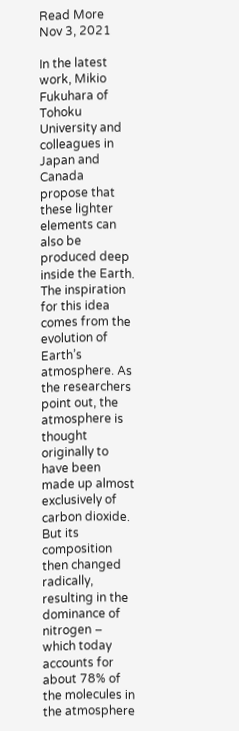Read More
Nov 3, 2021

In the latest work, Mikio Fukuhara of Tohoku University and colleagues in Japan and Canada propose that these lighter elements can also be produced deep inside the Earth. The inspiration for this idea comes from the evolution of Earth’s atmosphere. As the researchers point out, the atmosphere is thought originally to have been made up almost exclusively of carbon dioxide. But its composition then changed radically, resulting in the dominance of nitrogen – which today accounts for about 78% of the molecules in the atmosphere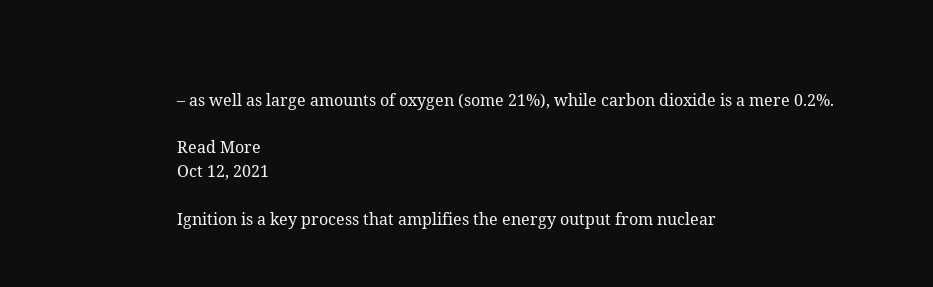– as well as large amounts of oxygen (some 21%), while carbon dioxide is a mere 0.2%.

Read More
Oct 12, 2021

Ignition is a key process that amplifies the energy output from nuclear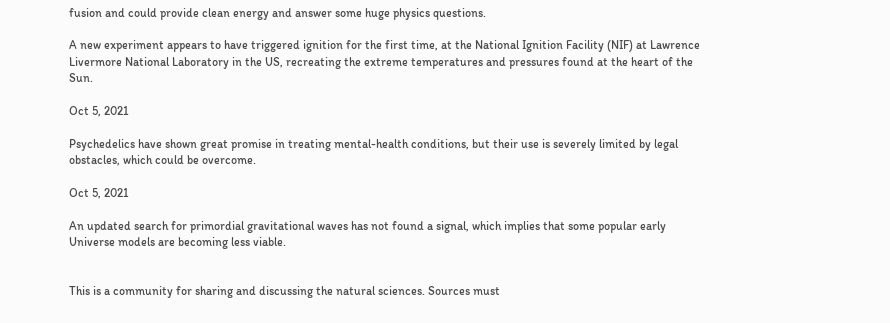fusion and could provide clean energy and answer some huge physics questions.

A new experiment appears to have triggered ignition for the first time, at the National Ignition Facility (NIF) at Lawrence Livermore National Laboratory in the US, recreating the extreme temperatures and pressures found at the heart of the Sun.

Oct 5, 2021

Psychedelics have shown great promise in treating mental-health conditions, but their use is severely limited by legal obstacles, which could be overcome.

Oct 5, 2021

An updated search for primordial gravitational waves has not found a signal, which implies that some popular early Universe models are becoming less viable.


This is a community for sharing and discussing the natural sciences. Sources must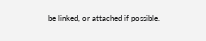be linked, or attached if possible.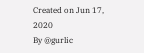Created on Jun 17, 2020
By @gurlic